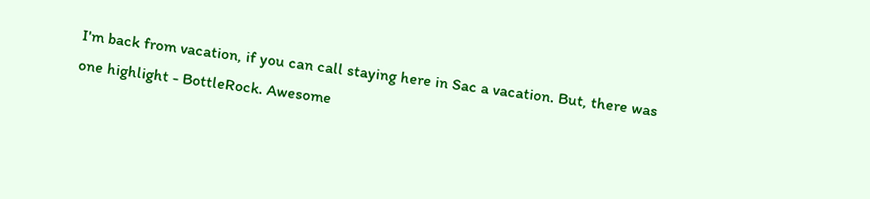I'm back from vacation, if you can call staying here in Sac a vacation. But, there was one highlight - BottleRock. Awesome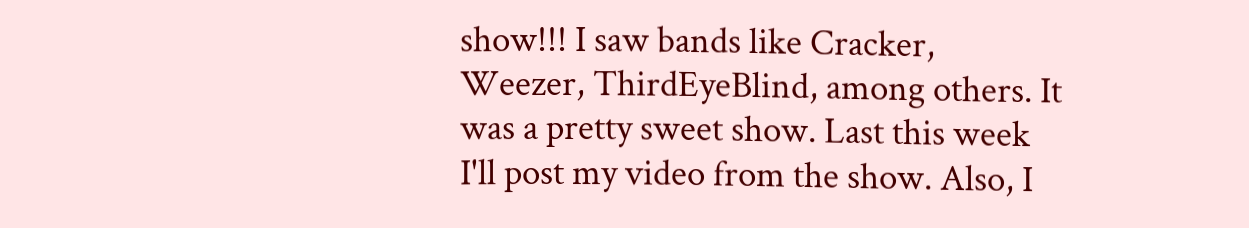show!!! I saw bands like Cracker, Weezer, ThirdEyeBlind, among others. It was a pretty sweet show. Last this week I'll post my video from the show. Also, I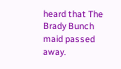heard that The Brady Bunch maid passed away.